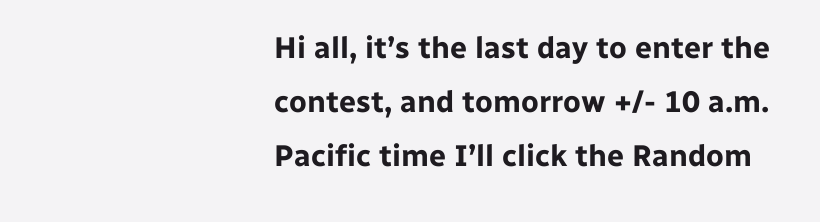Hi all, it’s the last day to enter the contest, and tomorrow +/- 10 a.m. Pacific time I’ll click the Random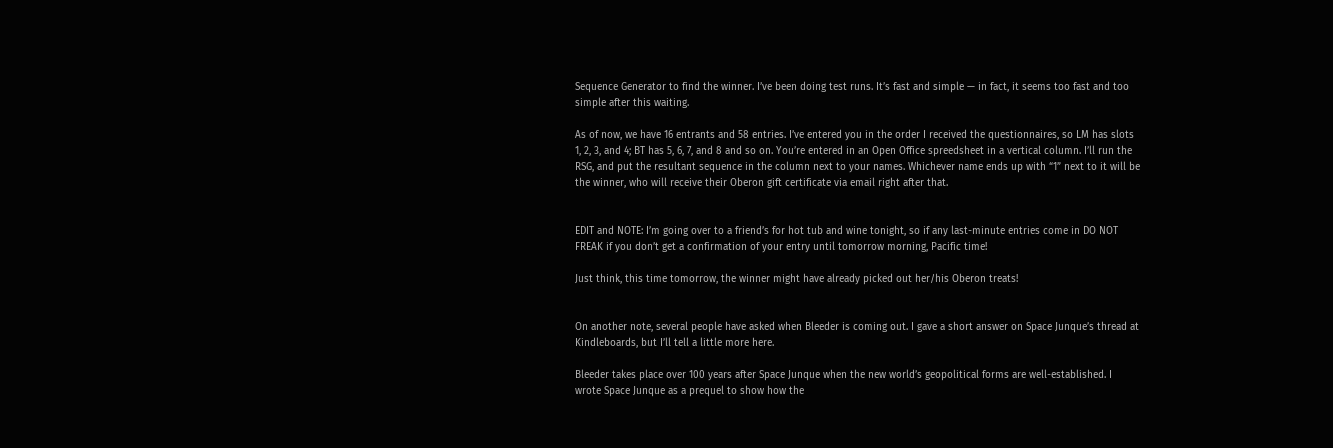Sequence Generator to find the winner. I’ve been doing test runs. It’s fast and simple — in fact, it seems too fast and too simple after this waiting.

As of now, we have 16 entrants and 58 entries. I’ve entered you in the order I received the questionnaires, so LM has slots 1, 2, 3, and 4; BT has 5, 6, 7, and 8 and so on. You’re entered in an Open Office spreedsheet in a vertical column. I’ll run the RSG, and put the resultant sequence in the column next to your names. Whichever name ends up with “1” next to it will be the winner, who will receive their Oberon gift certificate via email right after that.


EDIT and NOTE: I’m going over to a friend’s for hot tub and wine tonight, so if any last-minute entries come in DO NOT FREAK if you don’t get a confirmation of your entry until tomorrow morning, Pacific time!

Just think, this time tomorrow, the winner might have already picked out her/his Oberon treats!


On another note, several people have asked when Bleeder is coming out. I gave a short answer on Space Junque’s thread at Kindleboards, but I’ll tell a little more here.

Bleeder takes place over 100 years after Space Junque when the new world’s geopolitical forms are well-established. I wrote Space Junque as a prequel to show how the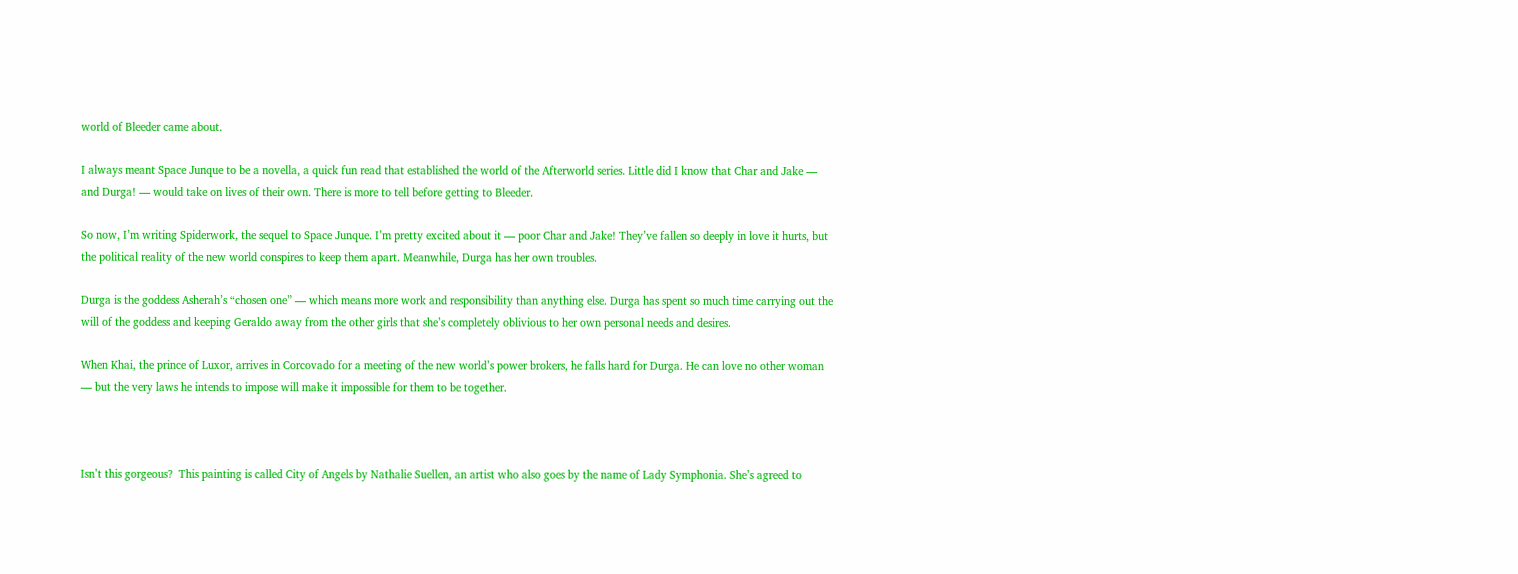world of Bleeder came about.

I always meant Space Junque to be a novella, a quick fun read that established the world of the Afterworld series. Little did I know that Char and Jake — and Durga! — would take on lives of their own. There is more to tell before getting to Bleeder.

So now, I’m writing Spiderwork, the sequel to Space Junque. I’m pretty excited about it — poor Char and Jake! They’ve fallen so deeply in love it hurts, but the political reality of the new world conspires to keep them apart. Meanwhile, Durga has her own troubles.

Durga is the goddess Asherah’s “chosen one” — which means more work and responsibility than anything else. Durga has spent so much time carrying out the will of the goddess and keeping Geraldo away from the other girls that she’s completely oblivious to her own personal needs and desires.

When Khai, the prince of Luxor, arrives in Corcovado for a meeting of the new world’s power brokers, he falls hard for Durga. He can love no other woman — but the very laws he intends to impose will make it impossible for them to be together.



Isn’t this gorgeous?  This painting is called City of Angels by Nathalie Suellen, an artist who also goes by the name of Lady Symphonia. She’s agreed to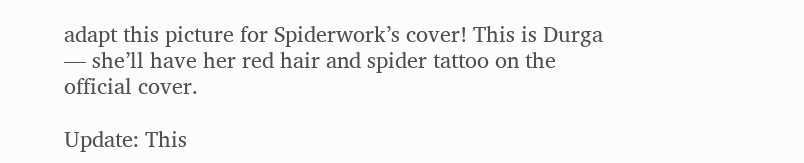adapt this picture for Spiderwork’s cover! This is Durga — she’ll have her red hair and spider tattoo on the official cover.

Update: This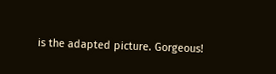is the adapted picture. Gorgeous!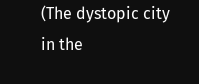(The dystopic city in the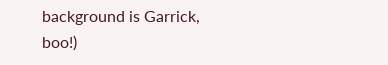background is Garrick, boo!)